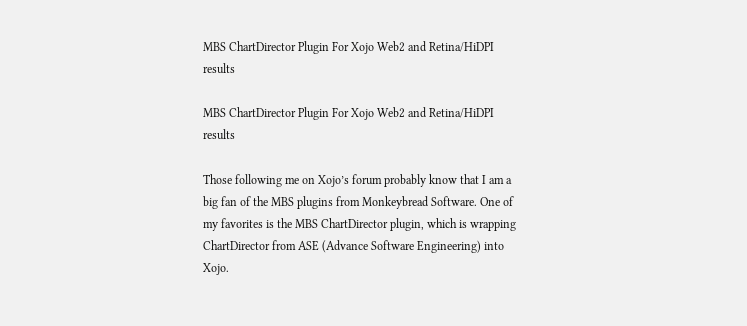MBS ChartDirector Plugin For Xojo Web2 and Retina/HiDPI results

MBS ChartDirector Plugin For Xojo Web2 and Retina/HiDPI results

Those following me on Xojo’s forum probably know that I am a big fan of the MBS plugins from Monkeybread Software. One of my favorites is the MBS ChartDirector plugin, which is wrapping ChartDirector from ASE (Advance Software Engineering) into Xojo.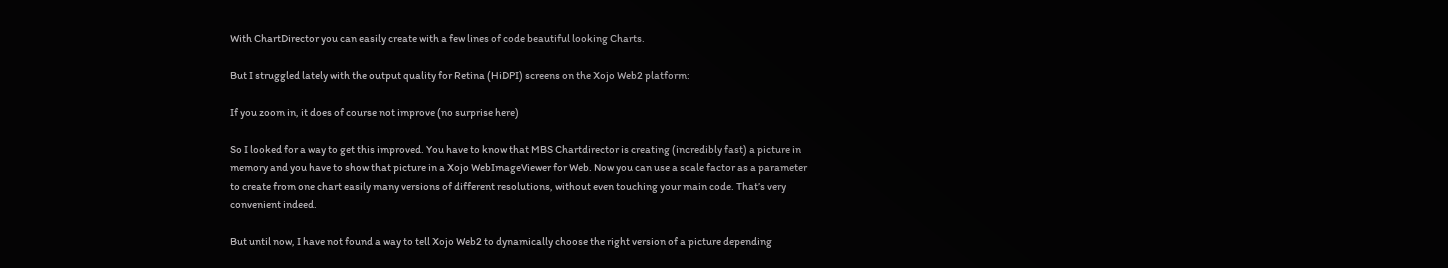With ChartDirector you can easily create with a few lines of code beautiful looking Charts.

But I struggled lately with the output quality for Retina (HiDPI) screens on the Xojo Web2 platform:

If you zoom in, it does of course not improve (no surprise here)

So I looked for a way to get this improved. You have to know that MBS Chartdirector is creating (incredibly fast) a picture in memory and you have to show that picture in a Xojo WebImageViewer for Web. Now you can use a scale factor as a parameter to create from one chart easily many versions of different resolutions, without even touching your main code. That’s very convenient indeed.

But until now, I have not found a way to tell Xojo Web2 to dynamically choose the right version of a picture depending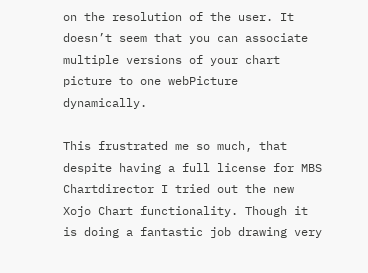on the resolution of the user. It doesn’t seem that you can associate multiple versions of your chart picture to one webPicture dynamically.

This frustrated me so much, that despite having a full license for MBS Chartdirector I tried out the new Xojo Chart functionality. Though it is doing a fantastic job drawing very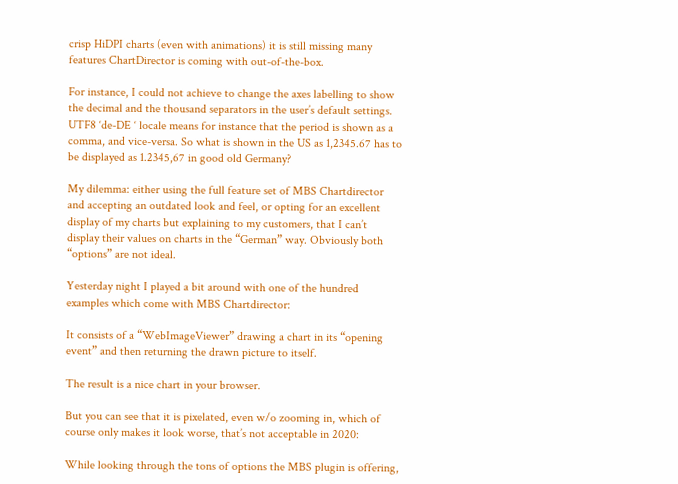crisp HiDPI charts (even with animations) it is still missing many features ChartDirector is coming with out-of-the-box.

For instance, I could not achieve to change the axes labelling to show the decimal and the thousand separators in the user’s default settings. UTF8 ‘de-DE ‘ locale means for instance that the period is shown as a comma, and vice-versa. So what is shown in the US as 1,2345.67 has to be displayed as 1.2345,67 in good old Germany?

My dilemma: either using the full feature set of MBS Chartdirector and accepting an outdated look and feel, or opting for an excellent display of my charts but explaining to my customers, that I can’t display their values on charts in the “German” way. Obviously both “options” are not ideal.

Yesterday night I played a bit around with one of the hundred examples which come with MBS Chartdirector:

It consists of a “WebImageViewer” drawing a chart in its “opening event” and then returning the drawn picture to itself.

The result is a nice chart in your browser.

But you can see that it is pixelated, even w/o zooming in, which of course only makes it look worse, that’s not acceptable in 2020:

While looking through the tons of options the MBS plugin is offering,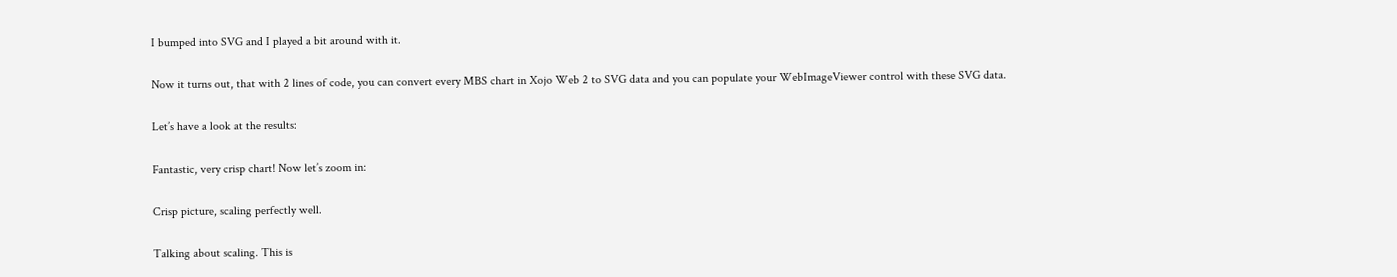I bumped into SVG and I played a bit around with it.

Now it turns out, that with 2 lines of code, you can convert every MBS chart in Xojo Web 2 to SVG data and you can populate your WebImageViewer control with these SVG data.

Let’s have a look at the results:

Fantastic, very crisp chart! Now let’s zoom in:

Crisp picture, scaling perfectly well.

Talking about scaling. This is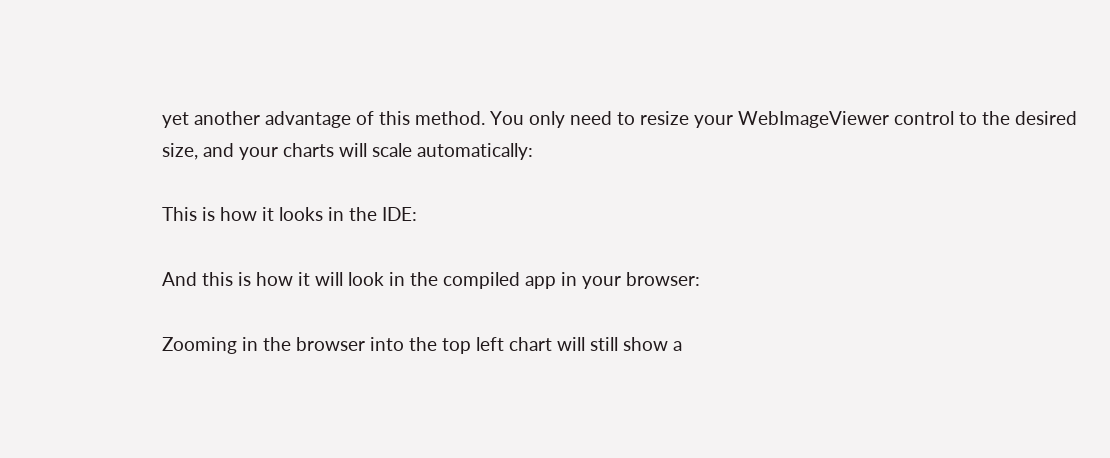yet another advantage of this method. You only need to resize your WebImageViewer control to the desired size, and your charts will scale automatically:

This is how it looks in the IDE:

And this is how it will look in the compiled app in your browser:

Zooming in the browser into the top left chart will still show a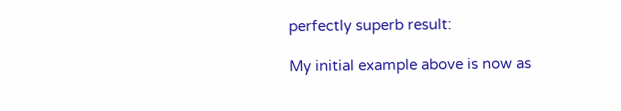perfectly superb result:

My initial example above is now as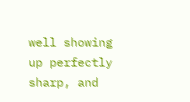well showing up perfectly sharp, and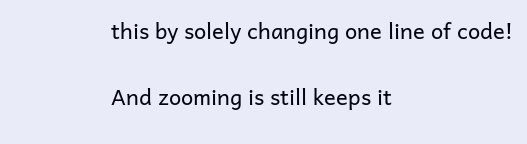this by solely changing one line of code!

And zooming is still keeps it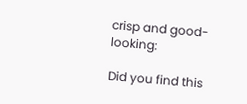crisp and good-looking:

Did you find this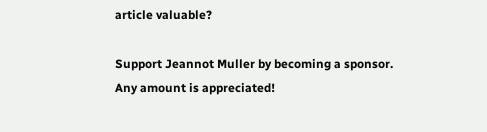article valuable?

Support Jeannot Muller by becoming a sponsor. Any amount is appreciated!